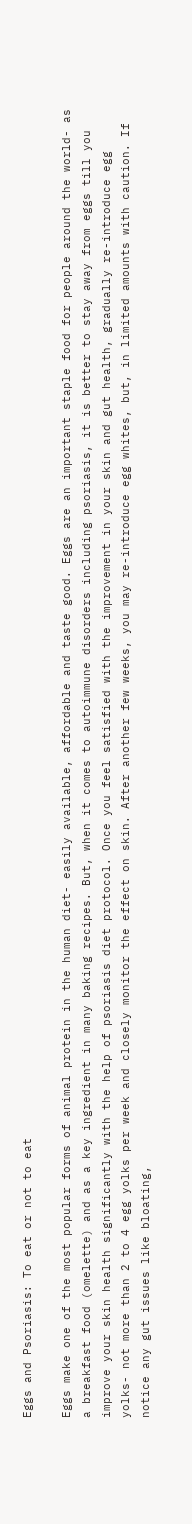Eggs and Psoriasis: To eat or not to eat

Eggs make one of the most popular forms of animal protein in the human diet- easily available, affordable and taste good. Eggs are an important staple food for people around the world- as a breakfast food (omelette) and as a key ingredient in many baking recipes. But, when it comes to autoimmune disorders including psoriasis, it is better to stay away from eggs till you improve your skin health significantly with the help of psoriasis diet protocol. Once you feel satisfied with the improvement in your skin and gut health, gradually re-introduce egg yolks- not more than 2 to 4 egg yolks per week and closely monitor the effect on skin. After another few weeks, you may re-introduce egg whites, but, in limited amounts with caution. If notice any gut issues like bloating,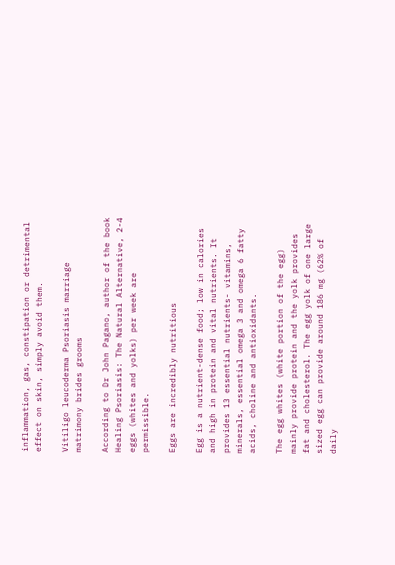inflammation, gas, constipation or detrimental effect on skin, simply avoid them.

Vitiligo leucoderma Psoriasis marriage matrimony brides grooms

According to Dr John Pagano, author of the book Healing Psoriasis: The Natural Alternative, 2-4 eggs (whites and yolks) per week are permissible.

Eggs are incredibly nutritious

Egg is a nutrient-dense food; low in calories and high in protein and vital nutrients. It provides 13 essential nutrients- vitamins, minerals, essential omega 3 and omega 6 fatty acids, choline and antioxidants.

The egg whites (white portion of the egg) mainly provide protein and the yolk provides fat and cholesterol. The egg yolk of one large sized egg can provide around 186 mg (62% of daily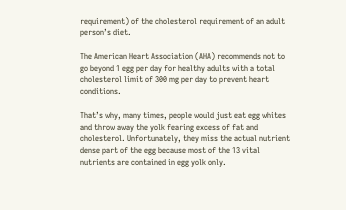requirement) of the cholesterol requirement of an adult person’s diet.

The American Heart Association (AHA) recommends not to go beyond 1 egg per day for healthy adults with a total cholesterol limit of 300 mg per day to prevent heart conditions.

That’s why, many times, people would just eat egg whites and throw away the yolk fearing excess of fat and cholesterol. Unfortunately, they miss the actual nutrient dense part of the egg because most of the 13 vital nutrients are contained in egg yolk only.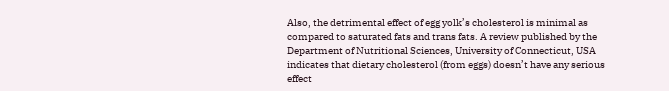Also, the detrimental effect of egg yolk’s cholesterol is minimal as compared to saturated fats and trans fats. A review published by the Department of Nutritional Sciences, University of Connecticut, USA indicates that dietary cholesterol (from eggs) doesn’t have any serious effect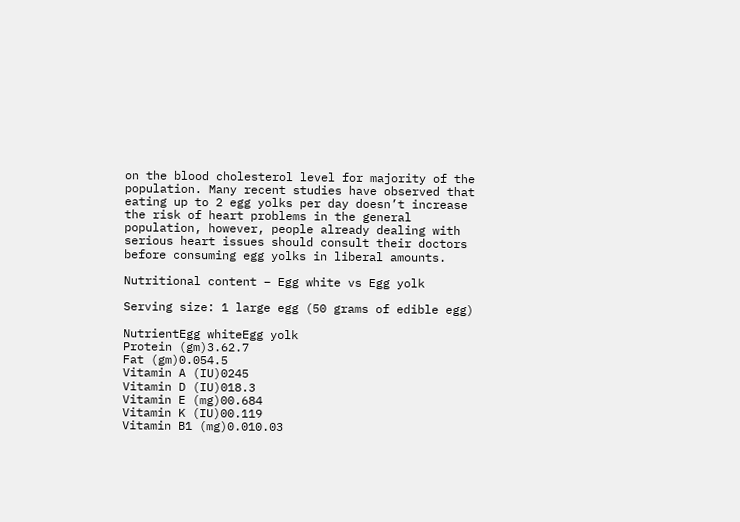on the blood cholesterol level for majority of the population. Many recent studies have observed that eating up to 2 egg yolks per day doesn’t increase the risk of heart problems in the general population, however, people already dealing with serious heart issues should consult their doctors before consuming egg yolks in liberal amounts.

Nutritional content – Egg white vs Egg yolk

Serving size: 1 large egg (50 grams of edible egg)

NutrientEgg whiteEgg yolk
Protein (gm)3.62.7
Fat (gm)0.054.5
Vitamin A (IU)0245
Vitamin D (IU)018.3
Vitamin E (mg)00.684
Vitamin K (IU)00.119
Vitamin B1 (mg)0.010.03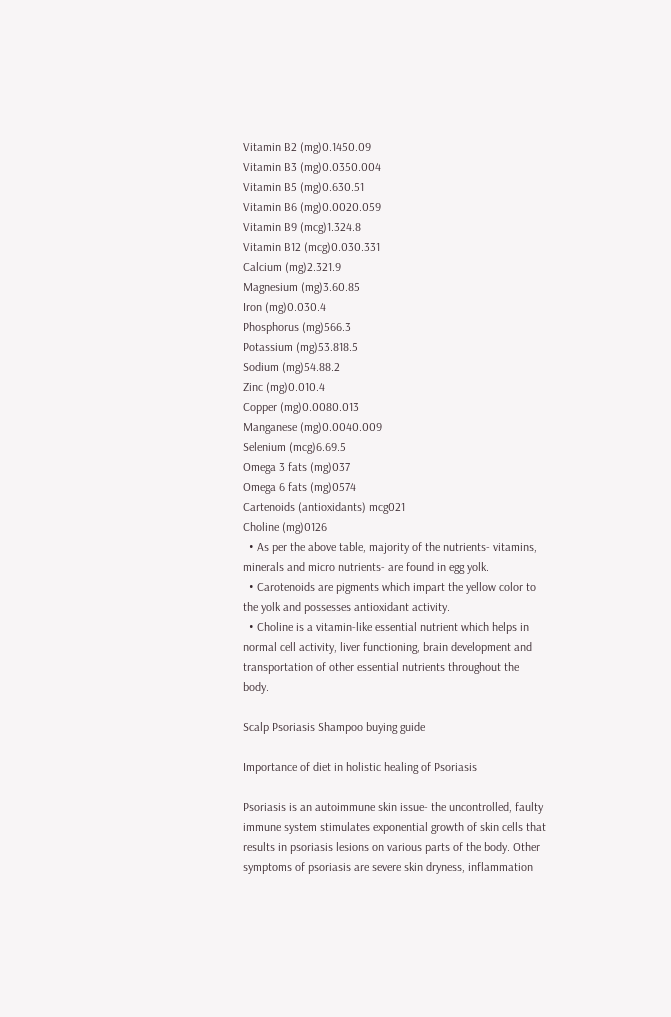Vitamin B2 (mg)0.1450.09
Vitamin B3 (mg)0.0350.004
Vitamin B5 (mg)0.630.51
Vitamin B6 (mg)0.0020.059
Vitamin B9 (mcg)1.324.8
Vitamin B12 (mcg)0.030.331
Calcium (mg)2.321.9
Magnesium (mg)3.60.85
Iron (mg)0.030.4
Phosphorus (mg)566.3
Potassium (mg)53.818.5
Sodium (mg)54.88.2
Zinc (mg)0.010.4
Copper (mg)0.0080.013
Manganese (mg)0.0040.009
Selenium (mcg)6.69.5
Omega 3 fats (mg)037
Omega 6 fats (mg)0574
Cartenoids (antioxidants) mcg021
Choline (mg)0126
  • As per the above table, majority of the nutrients- vitamins, minerals and micro nutrients- are found in egg yolk.
  • Carotenoids are pigments which impart the yellow color to the yolk and possesses antioxidant activity.
  • Choline is a vitamin-like essential nutrient which helps in normal cell activity, liver functioning, brain development and transportation of other essential nutrients throughout the body.

Scalp Psoriasis Shampoo buying guide

Importance of diet in holistic healing of Psoriasis

Psoriasis is an autoimmune skin issue- the uncontrolled, faulty immune system stimulates exponential growth of skin cells that results in psoriasis lesions on various parts of the body. Other symptoms of psoriasis are severe skin dryness, inflammation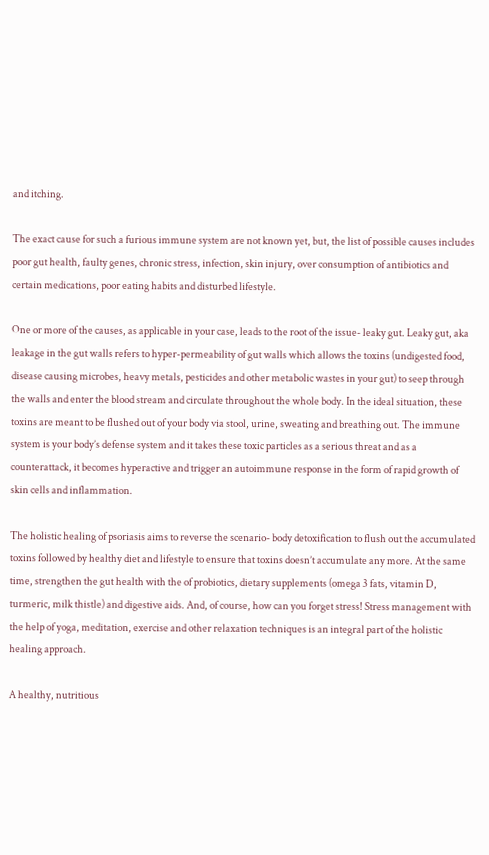and itching.

The exact cause for such a furious immune system are not known yet, but, the list of possible causes includes poor gut health, faulty genes, chronic stress, infection, skin injury, over consumption of antibiotics and certain medications, poor eating habits and disturbed lifestyle.

One or more of the causes, as applicable in your case, leads to the root of the issue- leaky gut. Leaky gut, aka leakage in the gut walls refers to hyper-permeability of gut walls which allows the toxins (undigested food, disease causing microbes, heavy metals, pesticides and other metabolic wastes in your gut) to seep through the walls and enter the blood stream and circulate throughout the whole body. In the ideal situation, these toxins are meant to be flushed out of your body via stool, urine, sweating and breathing out. The immune system is your body’s defense system and it takes these toxic particles as a serious threat and as a counterattack, it becomes hyperactive and trigger an autoimmune response in the form of rapid growth of skin cells and inflammation.

The holistic healing of psoriasis aims to reverse the scenario- body detoxification to flush out the accumulated toxins followed by healthy diet and lifestyle to ensure that toxins doesn’t accumulate any more. At the same time, strengthen the gut health with the of probiotics, dietary supplements (omega 3 fats, vitamin D, turmeric, milk thistle) and digestive aids. And, of course, how can you forget stress! Stress management with the help of yoga, meditation, exercise and other relaxation techniques is an integral part of the holistic healing approach.

A healthy, nutritious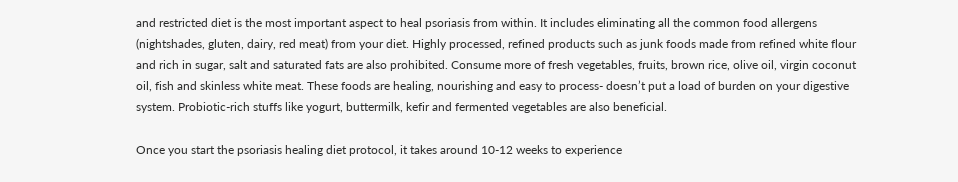and restricted diet is the most important aspect to heal psoriasis from within. It includes eliminating all the common food allergens (nightshades, gluten, dairy, red meat) from your diet. Highly processed, refined products such as junk foods made from refined white flour and rich in sugar, salt and saturated fats are also prohibited. Consume more of fresh vegetables, fruits, brown rice, olive oil, virgin coconut oil, fish and skinless white meat. These foods are healing, nourishing and easy to process- doesn’t put a load of burden on your digestive system. Probiotic-rich stuffs like yogurt, buttermilk, kefir and fermented vegetables are also beneficial.

Once you start the psoriasis healing diet protocol, it takes around 10-12 weeks to experience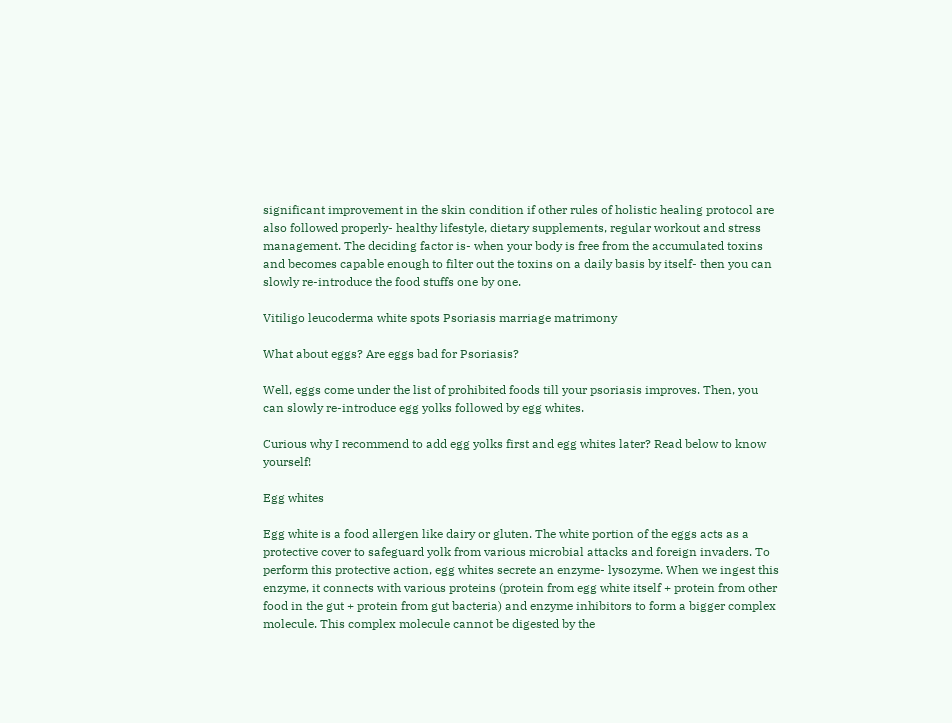significant improvement in the skin condition if other rules of holistic healing protocol are also followed properly- healthy lifestyle, dietary supplements, regular workout and stress management. The deciding factor is- when your body is free from the accumulated toxins and becomes capable enough to filter out the toxins on a daily basis by itself- then you can slowly re-introduce the food stuffs one by one.

Vitiligo leucoderma white spots Psoriasis marriage matrimony

What about eggs? Are eggs bad for Psoriasis?

Well, eggs come under the list of prohibited foods till your psoriasis improves. Then, you can slowly re-introduce egg yolks followed by egg whites.

Curious why I recommend to add egg yolks first and egg whites later? Read below to know yourself!

Egg whites

Egg white is a food allergen like dairy or gluten. The white portion of the eggs acts as a protective cover to safeguard yolk from various microbial attacks and foreign invaders. To perform this protective action, egg whites secrete an enzyme- lysozyme. When we ingest this enzyme, it connects with various proteins (protein from egg white itself + protein from other food in the gut + protein from gut bacteria) and enzyme inhibitors to form a bigger complex molecule. This complex molecule cannot be digested by the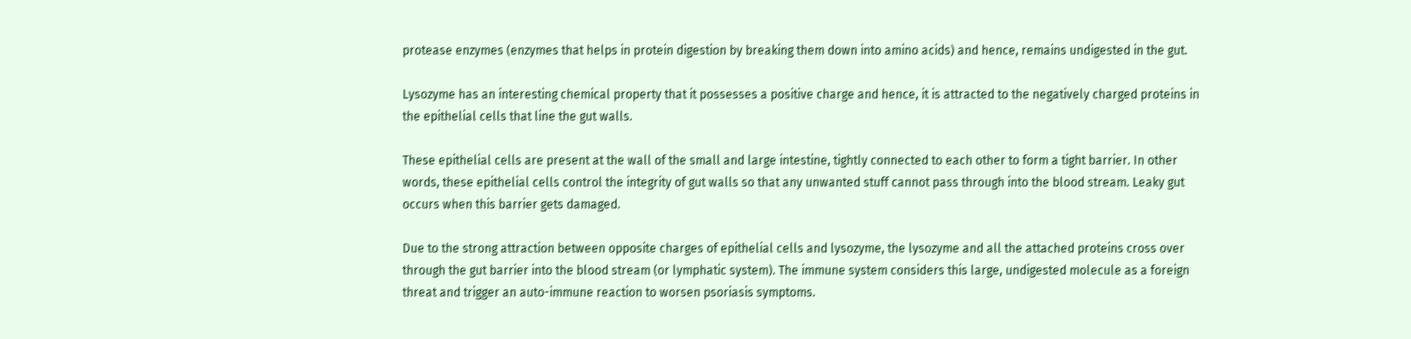protease enzymes (enzymes that helps in protein digestion by breaking them down into amino acids) and hence, remains undigested in the gut.

Lysozyme has an interesting chemical property that it possesses a positive charge and hence, it is attracted to the negatively charged proteins in the epithelial cells that line the gut walls.

These epithelial cells are present at the wall of the small and large intestine, tightly connected to each other to form a tight barrier. In other words, these epithelial cells control the integrity of gut walls so that any unwanted stuff cannot pass through into the blood stream. Leaky gut occurs when this barrier gets damaged.

Due to the strong attraction between opposite charges of epithelial cells and lysozyme, the lysozyme and all the attached proteins cross over through the gut barrier into the blood stream (or lymphatic system). The immune system considers this large, undigested molecule as a foreign threat and trigger an auto-immune reaction to worsen psoriasis symptoms.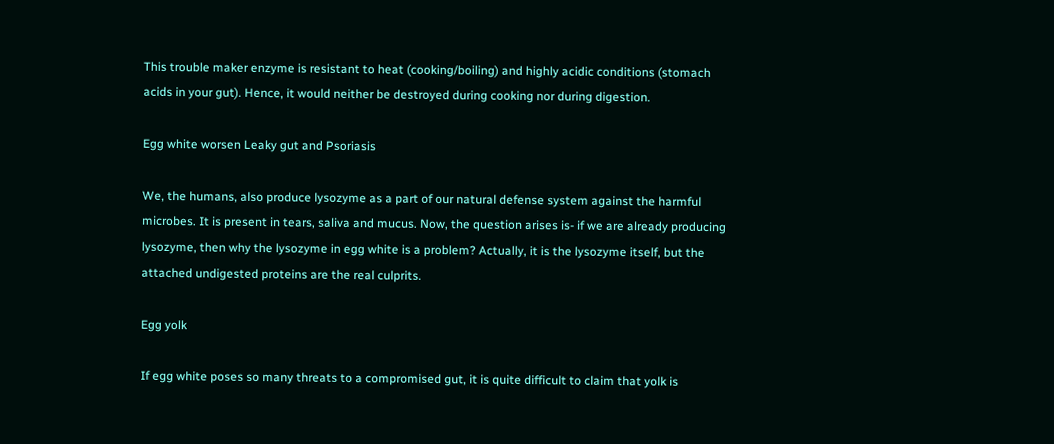This trouble maker enzyme is resistant to heat (cooking/boiling) and highly acidic conditions (stomach acids in your gut). Hence, it would neither be destroyed during cooking nor during digestion.

Egg white worsen Leaky gut and Psoriasis

We, the humans, also produce lysozyme as a part of our natural defense system against the harmful microbes. It is present in tears, saliva and mucus. Now, the question arises is- if we are already producing lysozyme, then why the lysozyme in egg white is a problem? Actually, it is the lysozyme itself, but the attached undigested proteins are the real culprits.

Egg yolk

If egg white poses so many threats to a compromised gut, it is quite difficult to claim that yolk is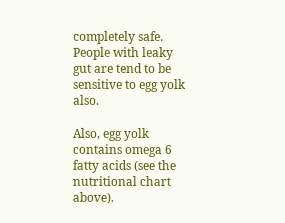completely safe. People with leaky gut are tend to be sensitive to egg yolk also.

Also, egg yolk contains omega 6 fatty acids (see the nutritional chart above).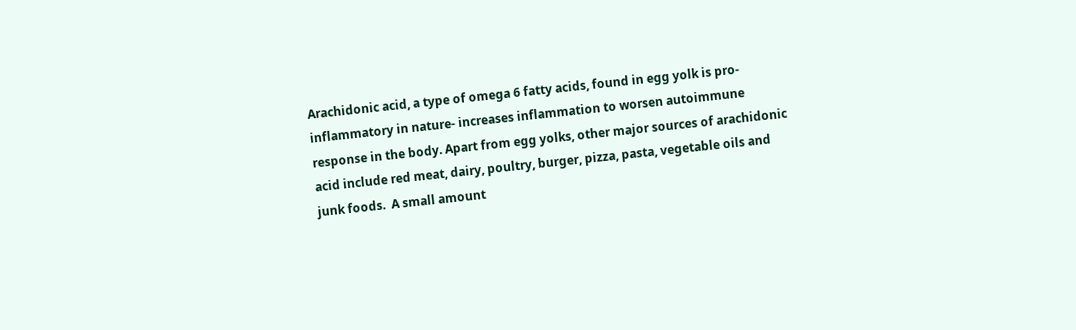Arachidonic acid, a type of omega 6 fatty acids, found in egg yolk is pro-inflammatory in nature- increases inflammation to worsen autoimmune response in the body. Apart from egg yolks, other major sources of arachidonic acid include red meat, dairy, poultry, burger, pizza, pasta, vegetable oils and junk foods.  A small amount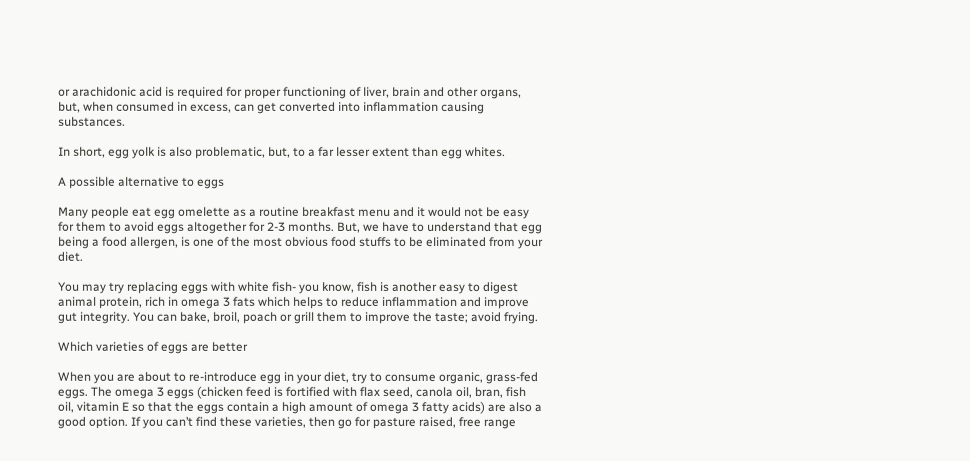or arachidonic acid is required for proper functioning of liver, brain and other organs, but, when consumed in excess, can get converted into inflammation causing substances.

In short, egg yolk is also problematic, but, to a far lesser extent than egg whites.

A possible alternative to eggs

Many people eat egg omelette as a routine breakfast menu and it would not be easy for them to avoid eggs altogether for 2-3 months. But, we have to understand that egg being a food allergen, is one of the most obvious food stuffs to be eliminated from your diet.

You may try replacing eggs with white fish- you know, fish is another easy to digest animal protein, rich in omega 3 fats which helps to reduce inflammation and improve gut integrity. You can bake, broil, poach or grill them to improve the taste; avoid frying.

Which varieties of eggs are better

When you are about to re-introduce egg in your diet, try to consume organic, grass-fed eggs. The omega 3 eggs (chicken feed is fortified with flax seed, canola oil, bran, fish oil, vitamin E so that the eggs contain a high amount of omega 3 fatty acids) are also a good option. If you can’t find these varieties, then go for pasture raised, free range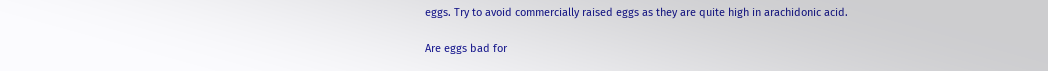eggs. Try to avoid commercially raised eggs as they are quite high in arachidonic acid.

Are eggs bad for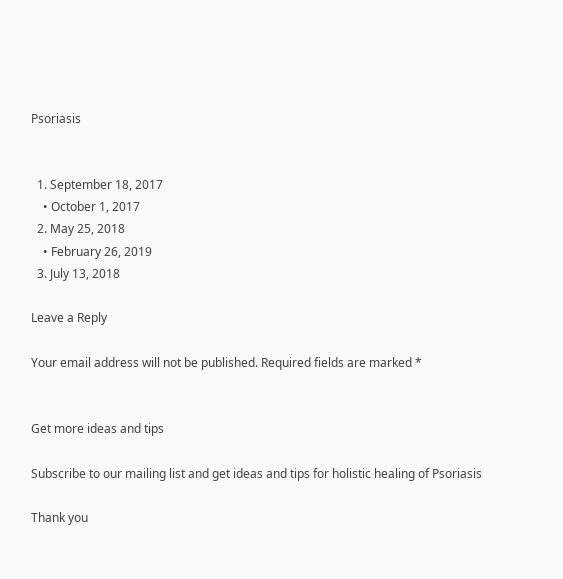Psoriasis


  1. September 18, 2017
    • October 1, 2017
  2. May 25, 2018
    • February 26, 2019
  3. July 13, 2018

Leave a Reply

Your email address will not be published. Required fields are marked *


Get more ideas and tips

Subscribe to our mailing list and get ideas and tips for holistic healing of Psoriasis

Thank you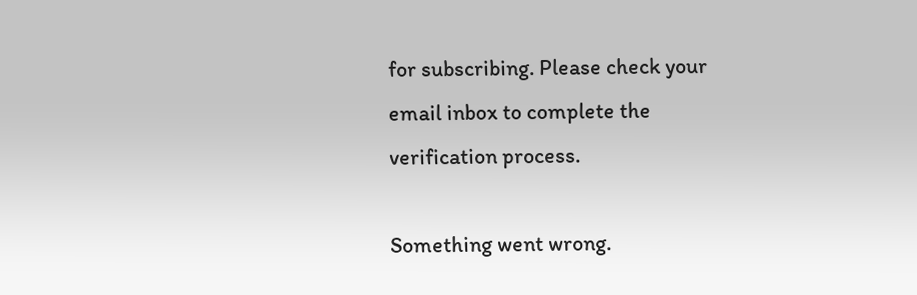for subscribing. Please check your email inbox to complete the verification process.

Something went wrong.